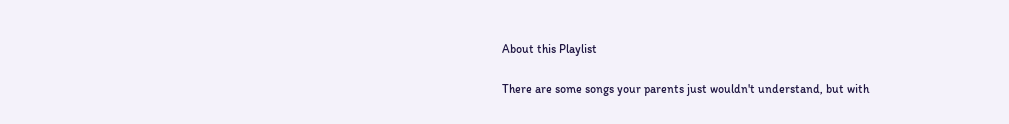About this Playlist

There are some songs your parents just wouldn't understand, but with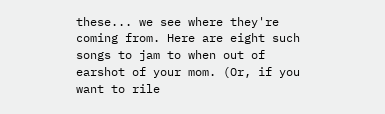these... we see where they're coming from. Here are eight such songs to jam to when out of earshot of your mom. (Or, if you want to rile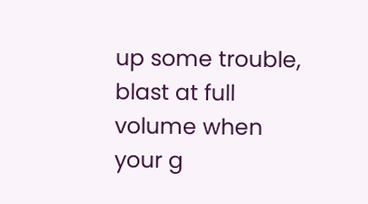up some trouble, blast at full volume when your g